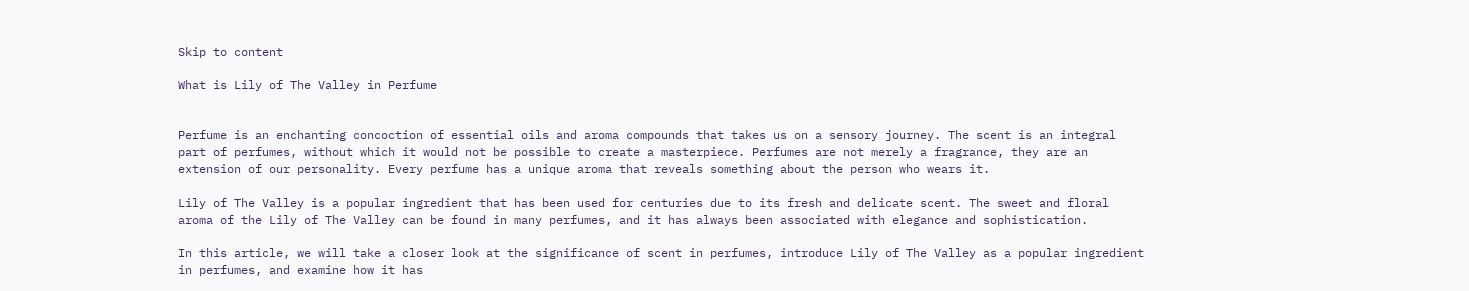Skip to content

What is Lily of The Valley in Perfume


Perfume is an enchanting concoction of essential oils and aroma compounds that takes us on a sensory journey. The scent is an integral part of perfumes, without which it would not be possible to create a masterpiece. Perfumes are not merely a fragrance, they are an extension of our personality. Every perfume has a unique aroma that reveals something about the person who wears it.

Lily of The Valley is a popular ingredient that has been used for centuries due to its fresh and delicate scent. The sweet and floral aroma of the Lily of The Valley can be found in many perfumes, and it has always been associated with elegance and sophistication.

In this article, we will take a closer look at the significance of scent in perfumes, introduce Lily of The Valley as a popular ingredient in perfumes, and examine how it has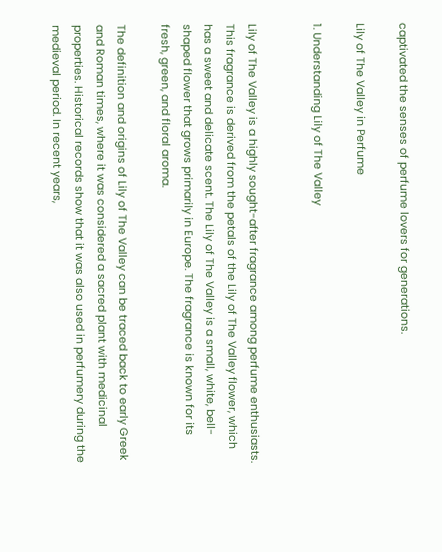captivated the senses of perfume lovers for generations.

Lily of The Valley in Perfume

1. Understanding Lily of The Valley


Lily of The Valley is a highly sought-after fragrance among perfume enthusiasts. This fragrance is derived from the petals of the Lily of The Valley flower, which has a sweet and delicate scent. The Lily of The Valley is a small, white, bell-shaped flower that grows primarily in Europe. The fragrance is known for its fresh, green, and floral aroma.

The definition and origins of Lily of The Valley can be traced back to early Greek and Roman times, where it was considered a sacred plant with medicinal properties. Historical records show that it was also used in perfumery during the medieval period. In recent years,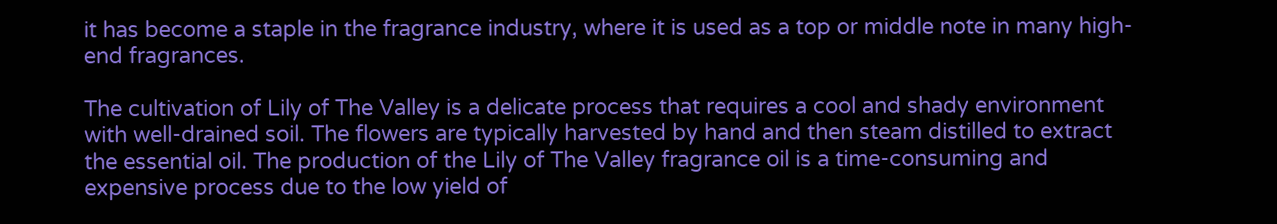it has become a staple in the fragrance industry, where it is used as a top or middle note in many high-end fragrances.

The cultivation of Lily of The Valley is a delicate process that requires a cool and shady environment with well-drained soil. The flowers are typically harvested by hand and then steam distilled to extract the essential oil. The production of the Lily of The Valley fragrance oil is a time-consuming and expensive process due to the low yield of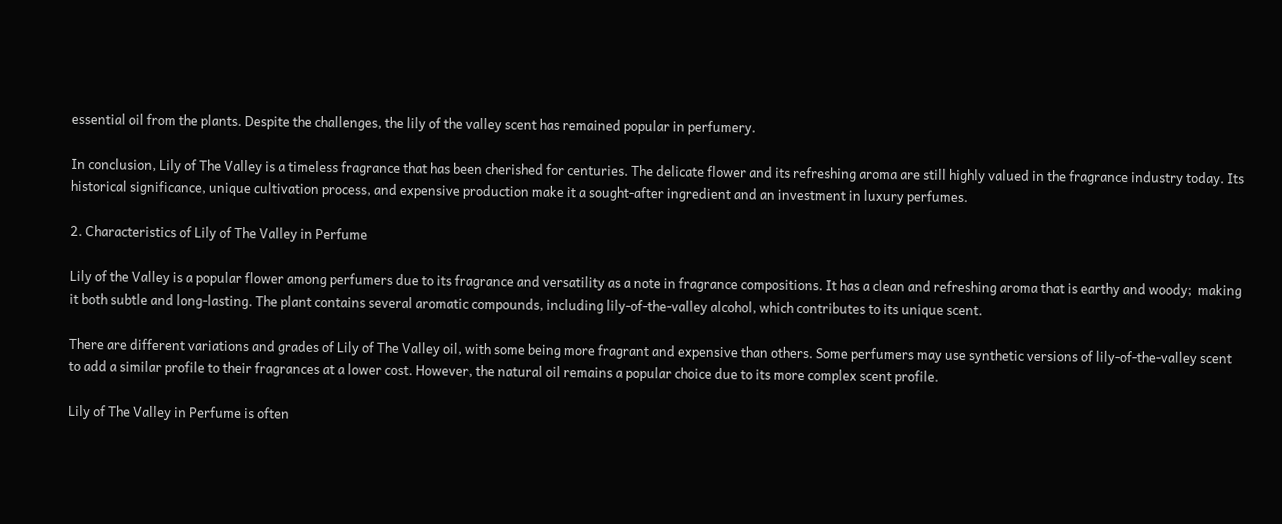essential oil from the plants. Despite the challenges, the lily of the valley scent has remained popular in perfumery.

In conclusion, Lily of The Valley is a timeless fragrance that has been cherished for centuries. The delicate flower and its refreshing aroma are still highly valued in the fragrance industry today. Its historical significance, unique cultivation process, and expensive production make it a sought-after ingredient and an investment in luxury perfumes.

2. Characteristics of Lily of The Valley in Perfume

Lily of the Valley is a popular flower among perfumers due to its fragrance and versatility as a note in fragrance compositions. It has a clean and refreshing aroma that is earthy and woody;  making it both subtle and long-lasting. The plant contains several aromatic compounds, including lily-of-the-valley alcohol, which contributes to its unique scent.

There are different variations and grades of Lily of The Valley oil, with some being more fragrant and expensive than others. Some perfumers may use synthetic versions of lily-of-the-valley scent to add a similar profile to their fragrances at a lower cost. However, the natural oil remains a popular choice due to its more complex scent profile.

Lily of The Valley in Perfume is often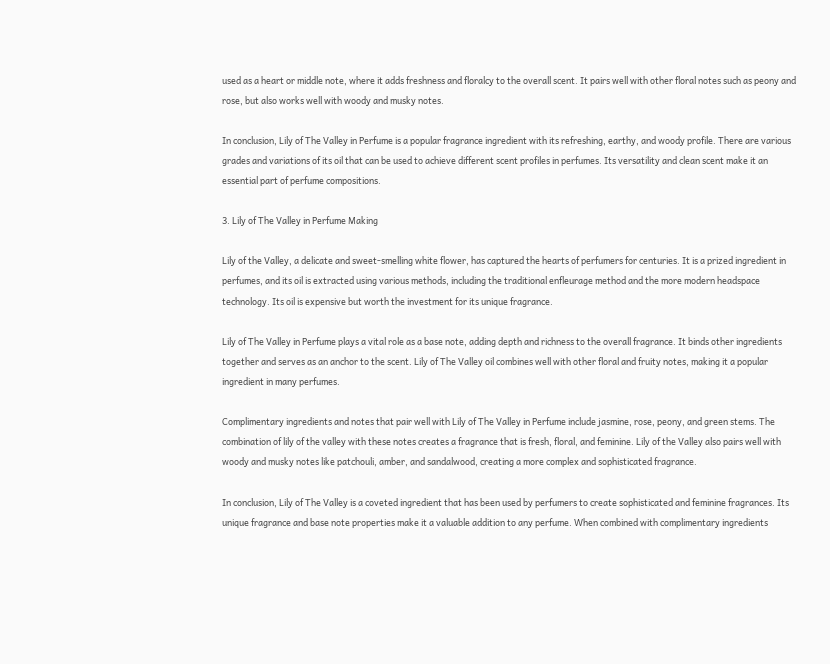used as a heart or middle note, where it adds freshness and floralcy to the overall scent. It pairs well with other floral notes such as peony and rose, but also works well with woody and musky notes.

In conclusion, Lily of The Valley in Perfume is a popular fragrance ingredient with its refreshing, earthy, and woody profile. There are various grades and variations of its oil that can be used to achieve different scent profiles in perfumes. Its versatility and clean scent make it an essential part of perfume compositions.

3. Lily of The Valley in Perfume Making

Lily of the Valley, a delicate and sweet-smelling white flower, has captured the hearts of perfumers for centuries. It is a prized ingredient in perfumes, and its oil is extracted using various methods, including the traditional enfleurage method and the more modern headspace technology. Its oil is expensive but worth the investment for its unique fragrance.

Lily of The Valley in Perfume plays a vital role as a base note, adding depth and richness to the overall fragrance. It binds other ingredients together and serves as an anchor to the scent. Lily of The Valley oil combines well with other floral and fruity notes, making it a popular ingredient in many perfumes.

Complimentary ingredients and notes that pair well with Lily of The Valley in Perfume include jasmine, rose, peony, and green stems. The combination of lily of the valley with these notes creates a fragrance that is fresh, floral, and feminine. Lily of the Valley also pairs well with woody and musky notes like patchouli, amber, and sandalwood, creating a more complex and sophisticated fragrance.

In conclusion, Lily of The Valley is a coveted ingredient that has been used by perfumers to create sophisticated and feminine fragrances. Its unique fragrance and base note properties make it a valuable addition to any perfume. When combined with complimentary ingredients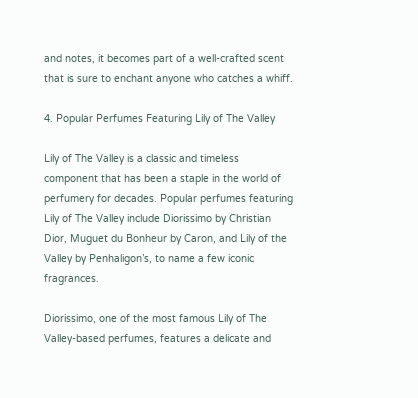and notes, it becomes part of a well-crafted scent that is sure to enchant anyone who catches a whiff.

4. Popular Perfumes Featuring Lily of The Valley

Lily of The Valley is a classic and timeless component that has been a staple in the world of perfumery for decades. Popular perfumes featuring Lily of The Valley include Diorissimo by Christian Dior, Muguet du Bonheur by Caron, and Lily of the Valley by Penhaligon’s, to name a few iconic fragrances.

Diorissimo, one of the most famous Lily of The Valley-based perfumes, features a delicate and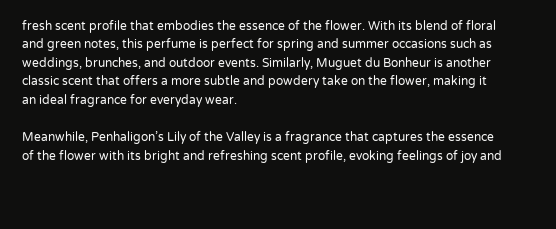fresh scent profile that embodies the essence of the flower. With its blend of floral and green notes, this perfume is perfect for spring and summer occasions such as weddings, brunches, and outdoor events. Similarly, Muguet du Bonheur is another classic scent that offers a more subtle and powdery take on the flower, making it an ideal fragrance for everyday wear.

Meanwhile, Penhaligon’s Lily of the Valley is a fragrance that captures the essence of the flower with its bright and refreshing scent profile, evoking feelings of joy and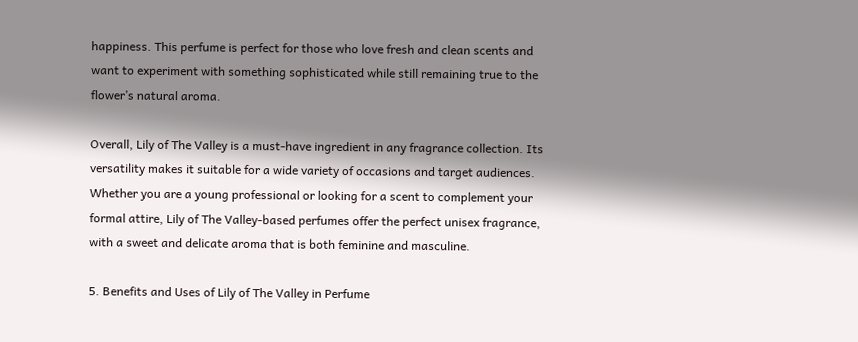happiness. This perfume is perfect for those who love fresh and clean scents and want to experiment with something sophisticated while still remaining true to the flower’s natural aroma.

Overall, Lily of The Valley is a must-have ingredient in any fragrance collection. Its versatility makes it suitable for a wide variety of occasions and target audiences. Whether you are a young professional or looking for a scent to complement your formal attire, Lily of The Valley-based perfumes offer the perfect unisex fragrance, with a sweet and delicate aroma that is both feminine and masculine.

5. Benefits and Uses of Lily of The Valley in Perfume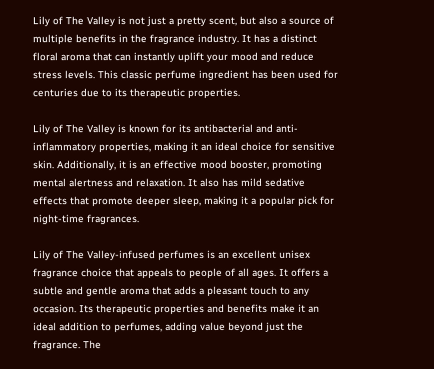Lily of The Valley is not just a pretty scent, but also a source of multiple benefits in the fragrance industry. It has a distinct floral aroma that can instantly uplift your mood and reduce stress levels. This classic perfume ingredient has been used for centuries due to its therapeutic properties.

Lily of The Valley is known for its antibacterial and anti-inflammatory properties, making it an ideal choice for sensitive skin. Additionally, it is an effective mood booster, promoting mental alertness and relaxation. It also has mild sedative effects that promote deeper sleep, making it a popular pick for night-time fragrances.

Lily of The Valley-infused perfumes is an excellent unisex fragrance choice that appeals to people of all ages. It offers a subtle and gentle aroma that adds a pleasant touch to any occasion. Its therapeutic properties and benefits make it an ideal addition to perfumes, adding value beyond just the fragrance. The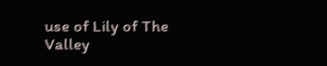use of Lily of The Valley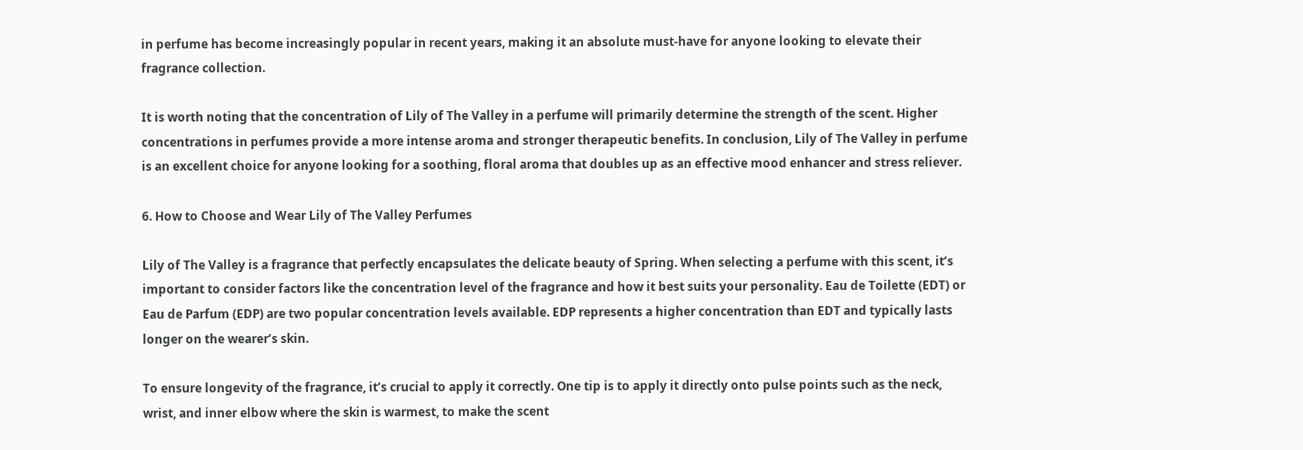in perfume has become increasingly popular in recent years, making it an absolute must-have for anyone looking to elevate their fragrance collection.

It is worth noting that the concentration of Lily of The Valley in a perfume will primarily determine the strength of the scent. Higher concentrations in perfumes provide a more intense aroma and stronger therapeutic benefits. In conclusion, Lily of The Valley in perfume is an excellent choice for anyone looking for a soothing, floral aroma that doubles up as an effective mood enhancer and stress reliever.

6. How to Choose and Wear Lily of The Valley Perfumes

Lily of The Valley is a fragrance that perfectly encapsulates the delicate beauty of Spring. When selecting a perfume with this scent, it’s important to consider factors like the concentration level of the fragrance and how it best suits your personality. Eau de Toilette (EDT) or Eau de Parfum (EDP) are two popular concentration levels available. EDP represents a higher concentration than EDT and typically lasts longer on the wearer’s skin.

To ensure longevity of the fragrance, it’s crucial to apply it correctly. One tip is to apply it directly onto pulse points such as the neck, wrist, and inner elbow where the skin is warmest, to make the scent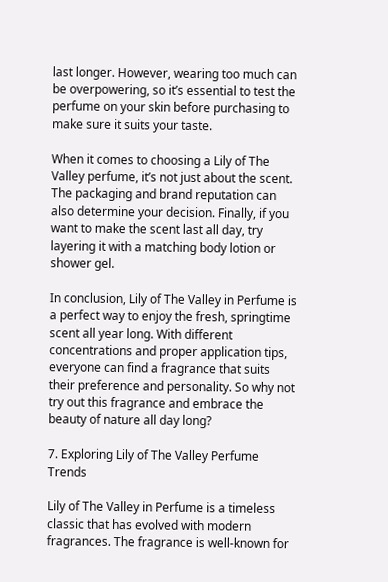last longer. However, wearing too much can be overpowering, so it’s essential to test the perfume on your skin before purchasing to make sure it suits your taste.

When it comes to choosing a Lily of The Valley perfume, it’s not just about the scent. The packaging and brand reputation can also determine your decision. Finally, if you want to make the scent last all day, try layering it with a matching body lotion or shower gel.

In conclusion, Lily of The Valley in Perfume is a perfect way to enjoy the fresh, springtime scent all year long. With different concentrations and proper application tips, everyone can find a fragrance that suits their preference and personality. So why not try out this fragrance and embrace the beauty of nature all day long?

7. Exploring Lily of The Valley Perfume Trends

Lily of The Valley in Perfume is a timeless classic that has evolved with modern fragrances. The fragrance is well-known for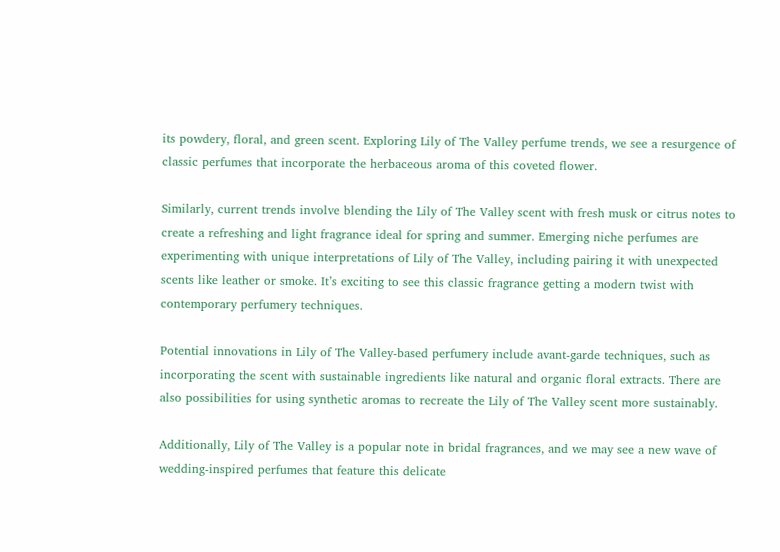its powdery, floral, and green scent. Exploring Lily of The Valley perfume trends, we see a resurgence of classic perfumes that incorporate the herbaceous aroma of this coveted flower.

Similarly, current trends involve blending the Lily of The Valley scent with fresh musk or citrus notes to create a refreshing and light fragrance ideal for spring and summer. Emerging niche perfumes are experimenting with unique interpretations of Lily of The Valley, including pairing it with unexpected scents like leather or smoke. It’s exciting to see this classic fragrance getting a modern twist with contemporary perfumery techniques.

Potential innovations in Lily of The Valley-based perfumery include avant-garde techniques, such as incorporating the scent with sustainable ingredients like natural and organic floral extracts. There are also possibilities for using synthetic aromas to recreate the Lily of The Valley scent more sustainably.

Additionally, Lily of The Valley is a popular note in bridal fragrances, and we may see a new wave of wedding-inspired perfumes that feature this delicate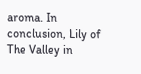aroma. In conclusion, Lily of The Valley in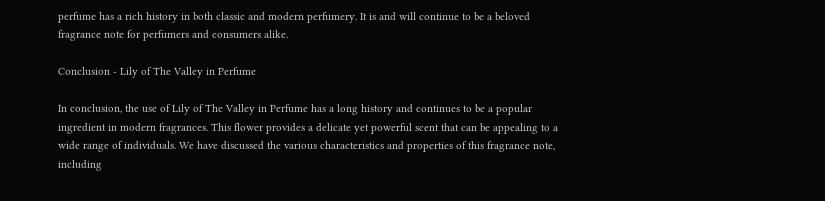perfume has a rich history in both classic and modern perfumery. It is and will continue to be a beloved fragrance note for perfumers and consumers alike.

Conclusion - Lily of The Valley in Perfume

In conclusion, the use of Lily of The Valley in Perfume has a long history and continues to be a popular ingredient in modern fragrances. This flower provides a delicate yet powerful scent that can be appealing to a wide range of individuals. We have discussed the various characteristics and properties of this fragrance note, including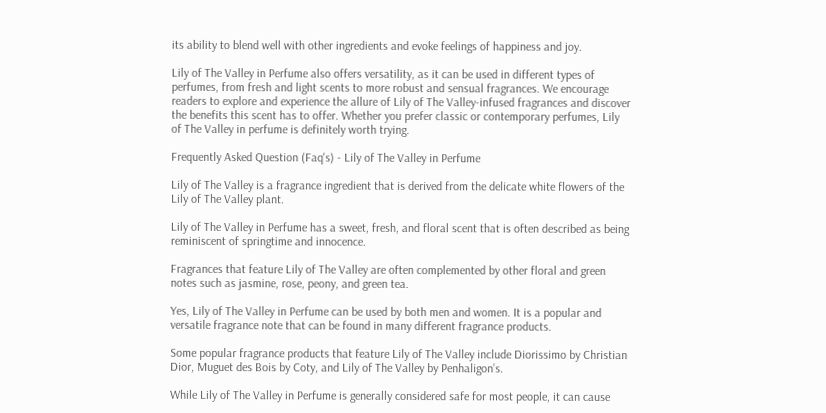its ability to blend well with other ingredients and evoke feelings of happiness and joy.

Lily of The Valley in Perfume also offers versatility, as it can be used in different types of perfumes, from fresh and light scents to more robust and sensual fragrances. We encourage readers to explore and experience the allure of Lily of The Valley-infused fragrances and discover the benefits this scent has to offer. Whether you prefer classic or contemporary perfumes, Lily of The Valley in perfume is definitely worth trying.

Frequently Asked Question (Faq's) - Lily of The Valley in Perfume

Lily of The Valley is a fragrance ingredient that is derived from the delicate white flowers of the Lily of The Valley plant.

Lily of The Valley in Perfume has a sweet, fresh, and floral scent that is often described as being reminiscent of springtime and innocence.

Fragrances that feature Lily of The Valley are often complemented by other floral and green notes such as jasmine, rose, peony, and green tea.

Yes, Lily of The Valley in Perfume can be used by both men and women. It is a popular and versatile fragrance note that can be found in many different fragrance products.

Some popular fragrance products that feature Lily of The Valley include Diorissimo by Christian Dior, Muguet des Bois by Coty, and Lily of The Valley by Penhaligon’s.

While Lily of The Valley in Perfume is generally considered safe for most people, it can cause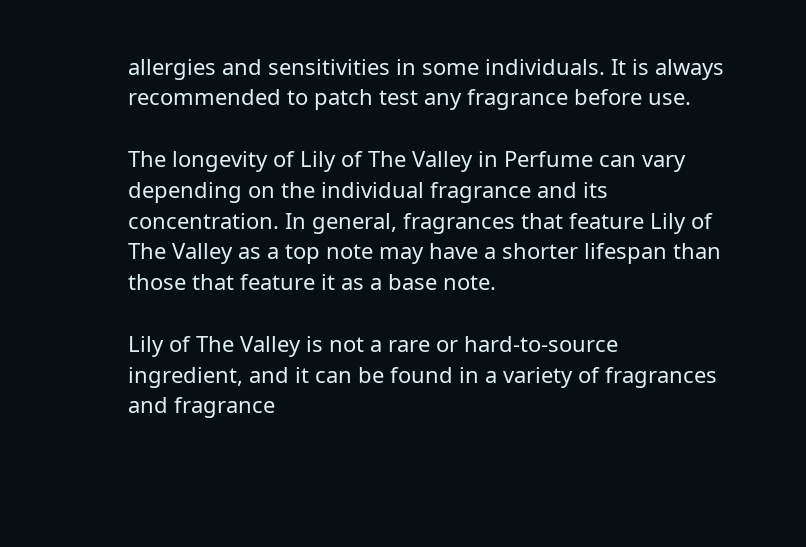allergies and sensitivities in some individuals. It is always recommended to patch test any fragrance before use.

The longevity of Lily of The Valley in Perfume can vary depending on the individual fragrance and its concentration. In general, fragrances that feature Lily of The Valley as a top note may have a shorter lifespan than those that feature it as a base note.

Lily of The Valley is not a rare or hard-to-source ingredient, and it can be found in a variety of fragrances and fragrance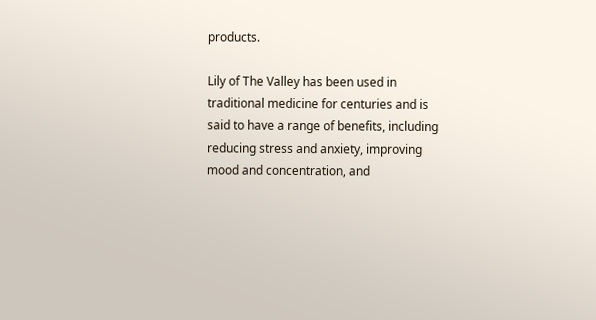products.

Lily of The Valley has been used in traditional medicine for centuries and is said to have a range of benefits, including reducing stress and anxiety, improving mood and concentration, and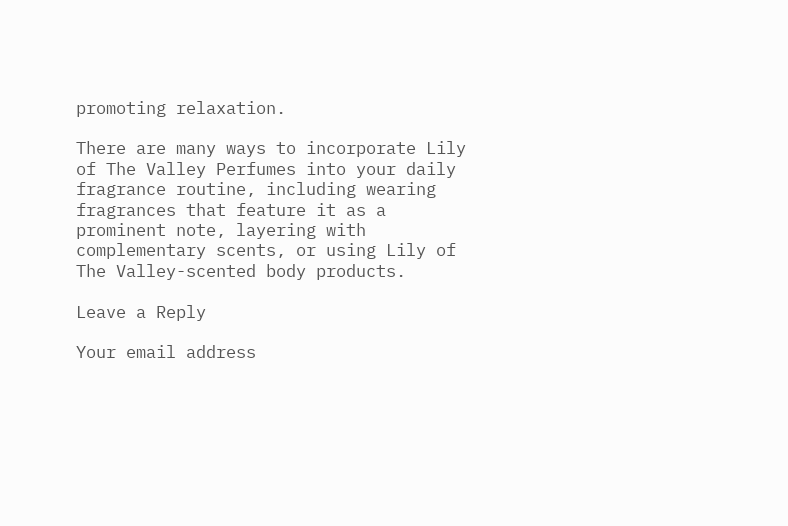promoting relaxation.

There are many ways to incorporate Lily of The Valley Perfumes into your daily fragrance routine, including wearing fragrances that feature it as a prominent note, layering with complementary scents, or using Lily of The Valley-scented body products.

Leave a Reply

Your email address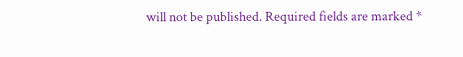will not be published. Required fields are marked *